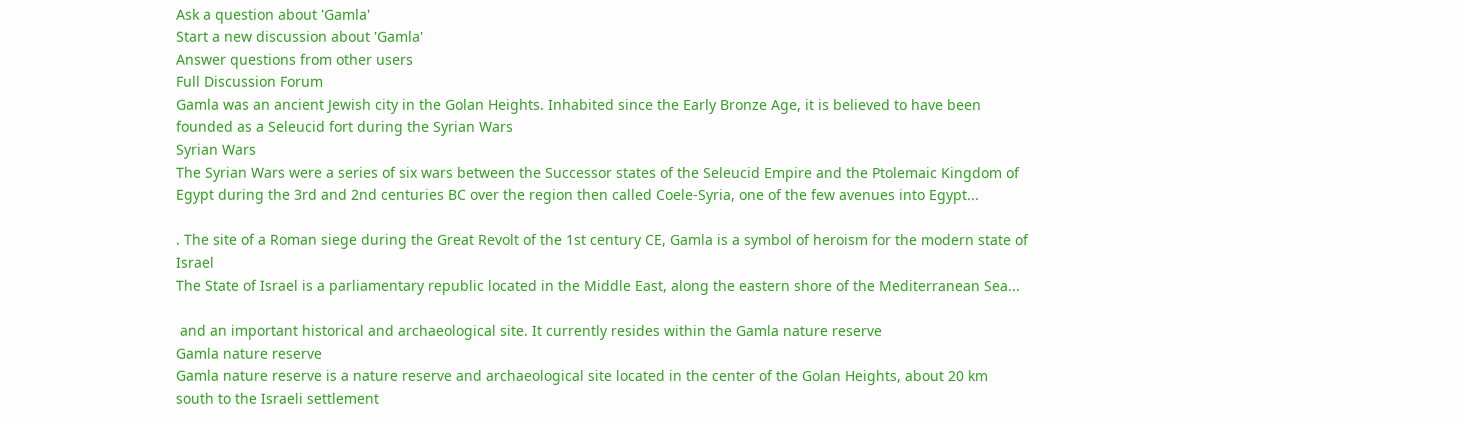Ask a question about 'Gamla'
Start a new discussion about 'Gamla'
Answer questions from other users
Full Discussion Forum
Gamla was an ancient Jewish city in the Golan Heights. Inhabited since the Early Bronze Age, it is believed to have been founded as a Seleucid fort during the Syrian Wars
Syrian Wars
The Syrian Wars were a series of six wars between the Successor states of the Seleucid Empire and the Ptolemaic Kingdom of Egypt during the 3rd and 2nd centuries BC over the region then called Coele-Syria, one of the few avenues into Egypt...

. The site of a Roman siege during the Great Revolt of the 1st century CE, Gamla is a symbol of heroism for the modern state of Israel
The State of Israel is a parliamentary republic located in the Middle East, along the eastern shore of the Mediterranean Sea...

 and an important historical and archaeological site. It currently resides within the Gamla nature reserve
Gamla nature reserve
Gamla nature reserve is a nature reserve and archaeological site located in the center of the Golan Heights, about 20 km south to the Israeli settlement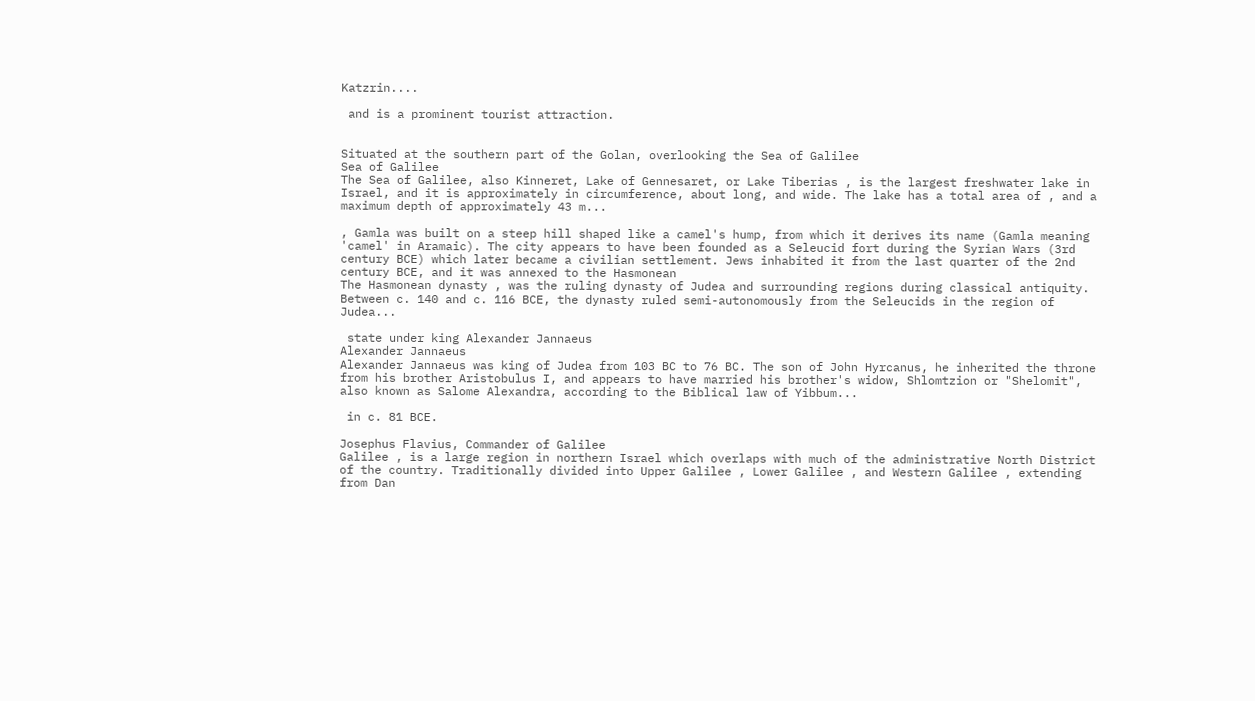Katzrin....

 and is a prominent tourist attraction.


Situated at the southern part of the Golan, overlooking the Sea of Galilee
Sea of Galilee
The Sea of Galilee, also Kinneret, Lake of Gennesaret, or Lake Tiberias , is the largest freshwater lake in Israel, and it is approximately in circumference, about long, and wide. The lake has a total area of , and a maximum depth of approximately 43 m...

, Gamla was built on a steep hill shaped like a camel's hump, from which it derives its name (Gamla meaning 'camel' in Aramaic). The city appears to have been founded as a Seleucid fort during the Syrian Wars (3rd century BCE) which later became a civilian settlement. Jews inhabited it from the last quarter of the 2nd century BCE, and it was annexed to the Hasmonean
The Hasmonean dynasty , was the ruling dynasty of Judea and surrounding regions during classical antiquity. Between c. 140 and c. 116 BCE, the dynasty ruled semi-autonomously from the Seleucids in the region of Judea...

 state under king Alexander Jannaeus
Alexander Jannaeus
Alexander Jannaeus was king of Judea from 103 BC to 76 BC. The son of John Hyrcanus, he inherited the throne from his brother Aristobulus I, and appears to have married his brother's widow, Shlomtzion or "Shelomit", also known as Salome Alexandra, according to the Biblical law of Yibbum...

 in c. 81 BCE.

Josephus Flavius, Commander of Galilee
Galilee , is a large region in northern Israel which overlaps with much of the administrative North District of the country. Traditionally divided into Upper Galilee , Lower Galilee , and Western Galilee , extending from Dan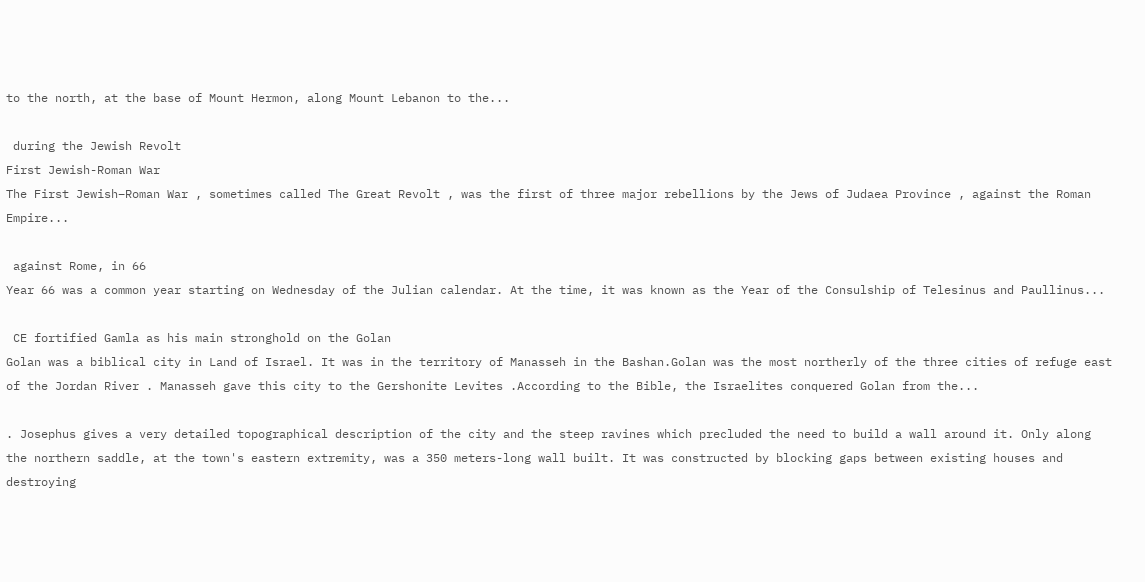to the north, at the base of Mount Hermon, along Mount Lebanon to the...

 during the Jewish Revolt
First Jewish-Roman War
The First Jewish–Roman War , sometimes called The Great Revolt , was the first of three major rebellions by the Jews of Judaea Province , against the Roman Empire...

 against Rome, in 66
Year 66 was a common year starting on Wednesday of the Julian calendar. At the time, it was known as the Year of the Consulship of Telesinus and Paullinus...

 CE fortified Gamla as his main stronghold on the Golan
Golan was a biblical city in Land of Israel. It was in the territory of Manasseh in the Bashan.Golan was the most northerly of the three cities of refuge east of the Jordan River . Manasseh gave this city to the Gershonite Levites .According to the Bible, the Israelites conquered Golan from the...

. Josephus gives a very detailed topographical description of the city and the steep ravines which precluded the need to build a wall around it. Only along the northern saddle, at the town's eastern extremity, was a 350 meters-long wall built. It was constructed by blocking gaps between existing houses and destroying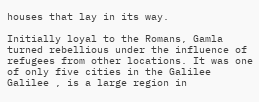houses that lay in its way.

Initially loyal to the Romans, Gamla turned rebellious under the influence of refugees from other locations. It was one of only five cities in the Galilee
Galilee , is a large region in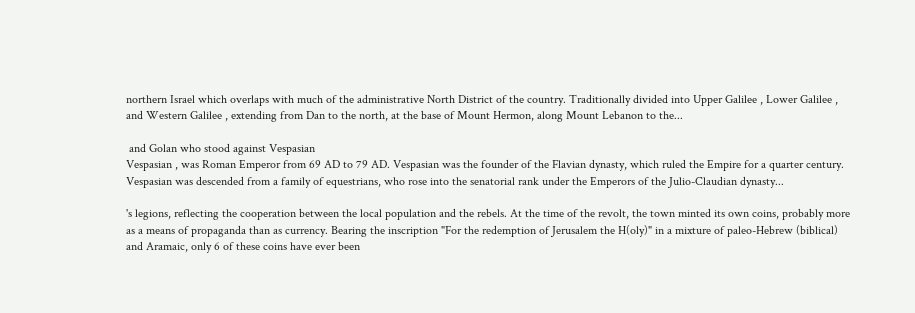northern Israel which overlaps with much of the administrative North District of the country. Traditionally divided into Upper Galilee , Lower Galilee , and Western Galilee , extending from Dan to the north, at the base of Mount Hermon, along Mount Lebanon to the...

 and Golan who stood against Vespasian
Vespasian , was Roman Emperor from 69 AD to 79 AD. Vespasian was the founder of the Flavian dynasty, which ruled the Empire for a quarter century. Vespasian was descended from a family of equestrians, who rose into the senatorial rank under the Emperors of the Julio-Claudian dynasty...

's legions, reflecting the cooperation between the local population and the rebels. At the time of the revolt, the town minted its own coins, probably more as a means of propaganda than as currency. Bearing the inscription "For the redemption of Jerusalem the H(oly)" in a mixture of paleo-Hebrew (biblical) and Aramaic, only 6 of these coins have ever been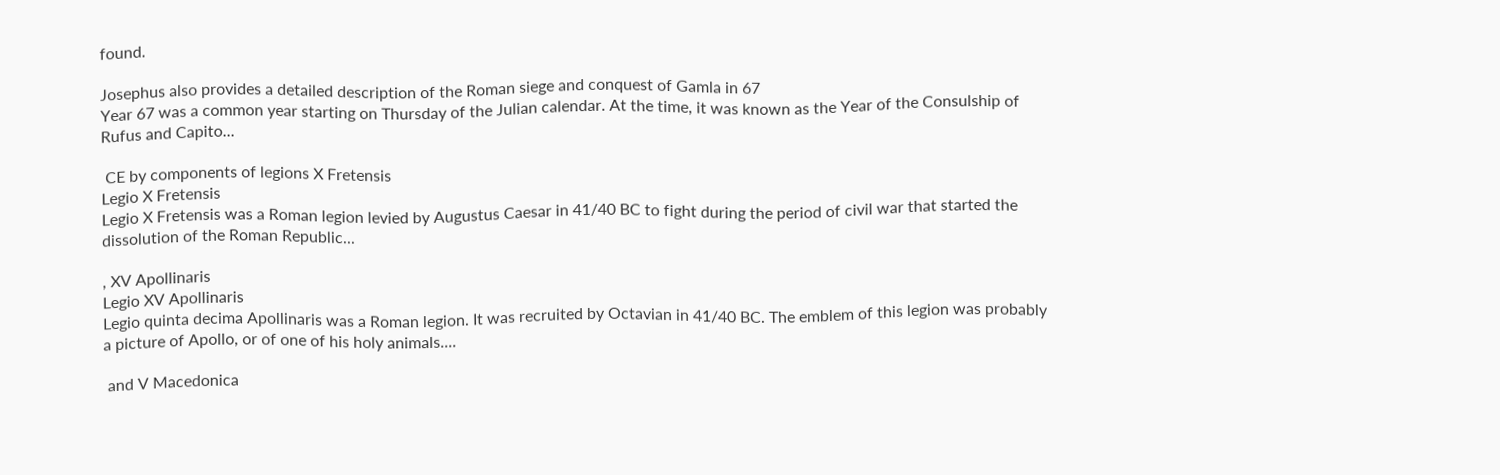found.

Josephus also provides a detailed description of the Roman siege and conquest of Gamla in 67
Year 67 was a common year starting on Thursday of the Julian calendar. At the time, it was known as the Year of the Consulship of Rufus and Capito...

 CE by components of legions X Fretensis
Legio X Fretensis
Legio X Fretensis was a Roman legion levied by Augustus Caesar in 41/40 BC to fight during the period of civil war that started the dissolution of the Roman Republic...

, XV Apollinaris
Legio XV Apollinaris
Legio quinta decima Apollinaris was a Roman legion. It was recruited by Octavian in 41/40 BC. The emblem of this legion was probably a picture of Apollo, or of one of his holy animals....

 and V Macedonica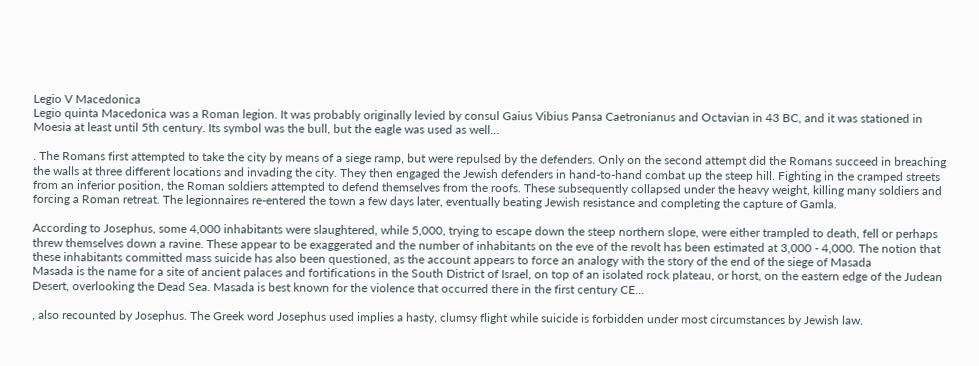Legio V Macedonica
Legio quinta Macedonica was a Roman legion. It was probably originally levied by consul Gaius Vibius Pansa Caetronianus and Octavian in 43 BC, and it was stationed in Moesia at least until 5th century. Its symbol was the bull, but the eagle was used as well...

. The Romans first attempted to take the city by means of a siege ramp, but were repulsed by the defenders. Only on the second attempt did the Romans succeed in breaching the walls at three different locations and invading the city. They then engaged the Jewish defenders in hand-to-hand combat up the steep hill. Fighting in the cramped streets from an inferior position, the Roman soldiers attempted to defend themselves from the roofs. These subsequently collapsed under the heavy weight, killing many soldiers and forcing a Roman retreat. The legionnaires re-entered the town a few days later, eventually beating Jewish resistance and completing the capture of Gamla.

According to Josephus, some 4,000 inhabitants were slaughtered, while 5,000, trying to escape down the steep northern slope, were either trampled to death, fell or perhaps threw themselves down a ravine. These appear to be exaggerated and the number of inhabitants on the eve of the revolt has been estimated at 3,000 - 4,000. The notion that these inhabitants committed mass suicide has also been questioned, as the account appears to force an analogy with the story of the end of the siege of Masada
Masada is the name for a site of ancient palaces and fortifications in the South District of Israel, on top of an isolated rock plateau, or horst, on the eastern edge of the Judean Desert, overlooking the Dead Sea. Masada is best known for the violence that occurred there in the first century CE...

, also recounted by Josephus. The Greek word Josephus used implies a hasty, clumsy flight while suicide is forbidden under most circumstances by Jewish law.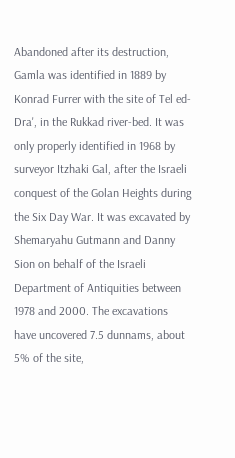Abandoned after its destruction, Gamla was identified in 1889 by Konrad Furrer with the site of Tel ed-Dra', in the Rukkad river-bed. It was only properly identified in 1968 by surveyor Itzhaki Gal, after the Israeli conquest of the Golan Heights during the Six Day War. It was excavated by Shemaryahu Gutmann and Danny Sion on behalf of the Israeli Department of Antiquities between 1978 and 2000. The excavations have uncovered 7.5 dunnams, about 5% of the site,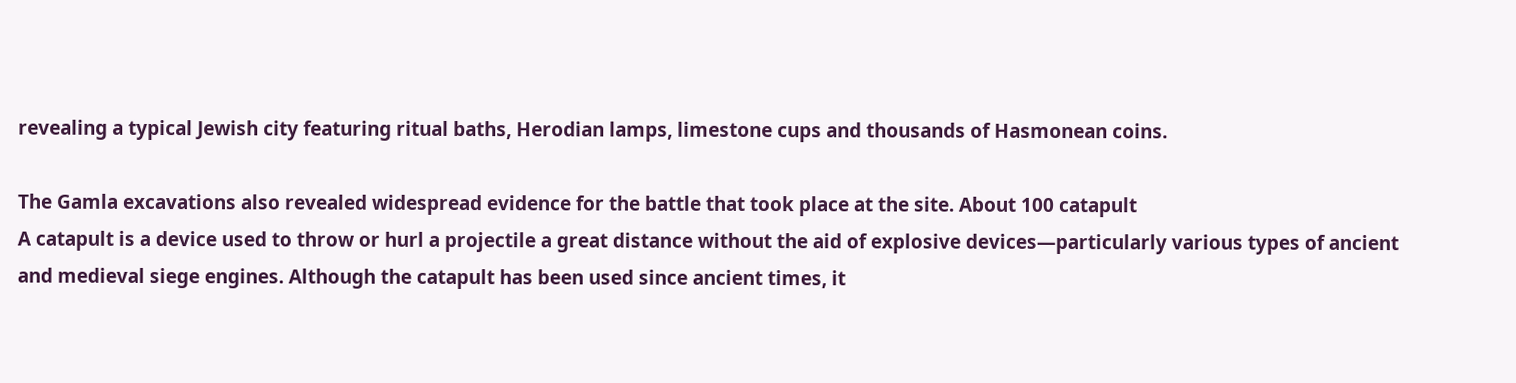revealing a typical Jewish city featuring ritual baths, Herodian lamps, limestone cups and thousands of Hasmonean coins.

The Gamla excavations also revealed widespread evidence for the battle that took place at the site. About 100 catapult
A catapult is a device used to throw or hurl a projectile a great distance without the aid of explosive devices—particularly various types of ancient and medieval siege engines. Although the catapult has been used since ancient times, it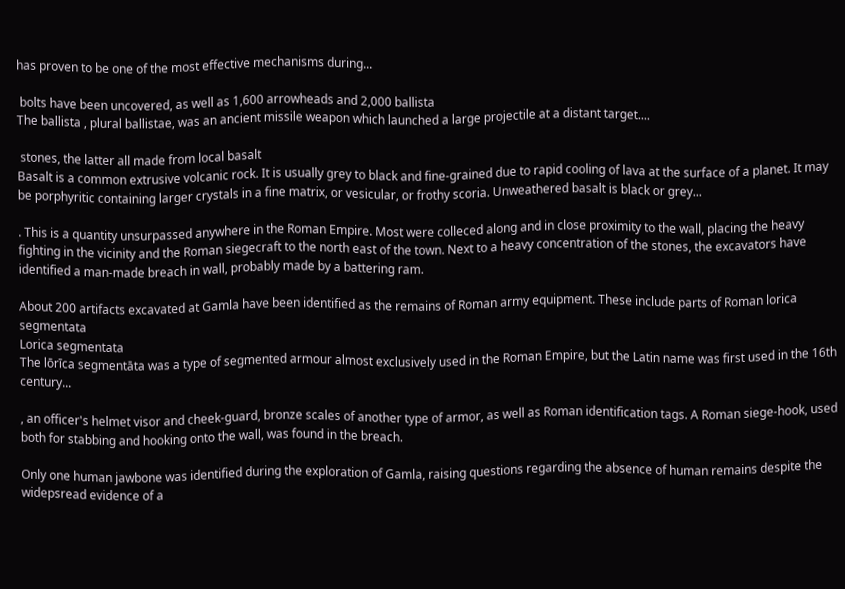has proven to be one of the most effective mechanisms during...

 bolts have been uncovered, as well as 1,600 arrowheads and 2,000 ballista
The ballista , plural ballistae, was an ancient missile weapon which launched a large projectile at a distant target....

 stones, the latter all made from local basalt
Basalt is a common extrusive volcanic rock. It is usually grey to black and fine-grained due to rapid cooling of lava at the surface of a planet. It may be porphyritic containing larger crystals in a fine matrix, or vesicular, or frothy scoria. Unweathered basalt is black or grey...

. This is a quantity unsurpassed anywhere in the Roman Empire. Most were colleced along and in close proximity to the wall, placing the heavy fighting in the vicinity and the Roman siegecraft to the north east of the town. Next to a heavy concentration of the stones, the excavators have identified a man-made breach in wall, probably made by a battering ram.

About 200 artifacts excavated at Gamla have been identified as the remains of Roman army equipment. These include parts of Roman lorica segmentata
Lorica segmentata
The lōrīca segmentāta was a type of segmented armour almost exclusively used in the Roman Empire, but the Latin name was first used in the 16th century...

, an officer's helmet visor and cheek-guard, bronze scales of another type of armor, as well as Roman identification tags. A Roman siege-hook, used both for stabbing and hooking onto the wall, was found in the breach.

Only one human jawbone was identified during the exploration of Gamla, raising questions regarding the absence of human remains despite the widepsread evidence of a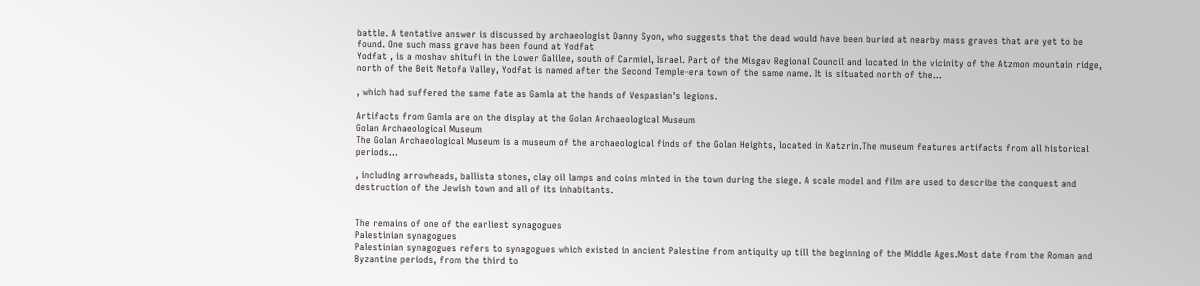battle. A tentative answer is discussed by archaeologist Danny Syon, who suggests that the dead would have been buried at nearby mass graves that are yet to be found. One such mass grave has been found at Yodfat
Yodfat , is a moshav shitufi in the Lower Galilee, south of Carmiel, Israel. Part of the Misgav Regional Council and located in the vicinity of the Atzmon mountain ridge, north of the Beit Netofa Valley, Yodfat is named after the Second Temple-era town of the same name. It is situated north of the...

, which had suffered the same fate as Gamla at the hands of Vespasian's legions.

Artifacts from Gamla are on the display at the Golan Archaeological Museum
Golan Archaeological Museum
The Golan Archaeological Museum is a museum of the archaeological finds of the Golan Heights, located in Katzrin.The museum features artifacts from all historical periods...

, including arrowheads, ballista stones, clay oil lamps and coins minted in the town during the siege. A scale model and film are used to describe the conquest and destruction of the Jewish town and all of its inhabitants.


The remains of one of the earliest synagogues
Palestinian synagogues
Palestinian synagogues refers to synagogues which existed in ancient Palestine from antiquity up till the beginning of the Middle Ages.Most date from the Roman and Byzantine periods, from the third to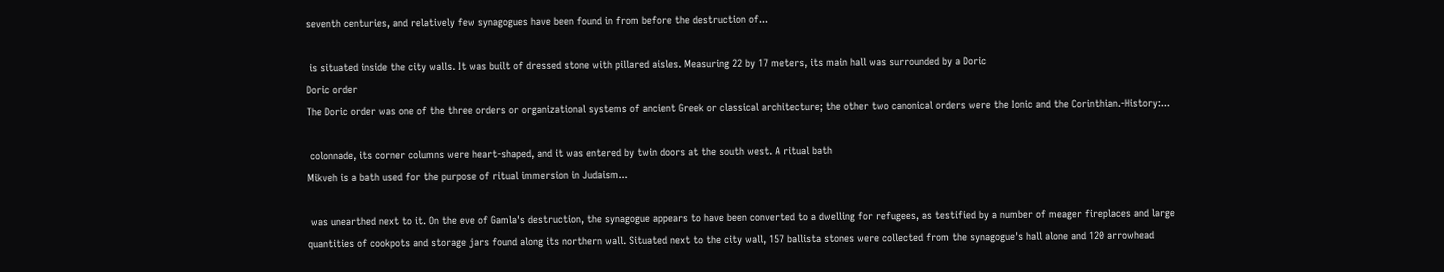seventh centuries, and relatively few synagogues have been found in from before the destruction of...

 is situated inside the city walls. It was built of dressed stone with pillared aisles. Measuring 22 by 17 meters, its main hall was surrounded by a Doric
Doric order
The Doric order was one of the three orders or organizational systems of ancient Greek or classical architecture; the other two canonical orders were the Ionic and the Corinthian.-History:...

 colonnade, its corner columns were heart-shaped, and it was entered by twin doors at the south west. A ritual bath
Mikveh is a bath used for the purpose of ritual immersion in Judaism...

 was unearthed next to it. On the eve of Gamla's destruction, the synagogue appears to have been converted to a dwelling for refugees, as testified by a number of meager fireplaces and large quantities of cookpots and storage jars found along its northern wall. Situated next to the city wall, 157 ballista stones were collected from the synagogue's hall alone and 120 arrowhead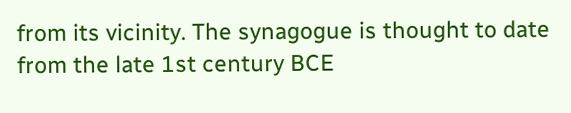from its vicinity. The synagogue is thought to date from the late 1st century BCE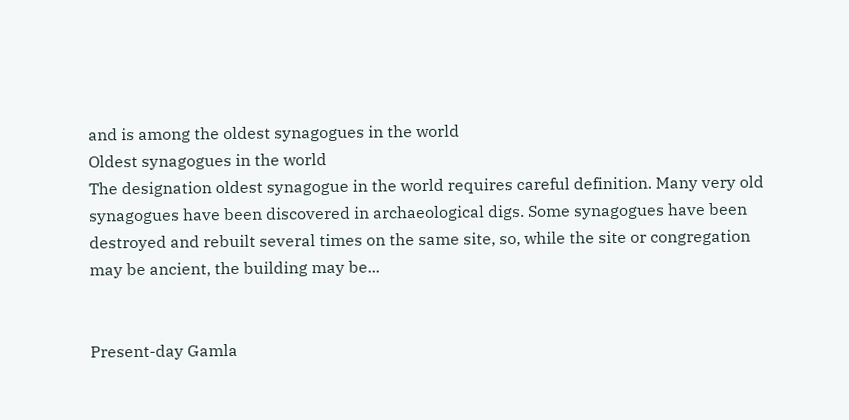and is among the oldest synagogues in the world
Oldest synagogues in the world
The designation oldest synagogue in the world requires careful definition. Many very old synagogues have been discovered in archaeological digs. Some synagogues have been destroyed and rebuilt several times on the same site, so, while the site or congregation may be ancient, the building may be...


Present-day Gamla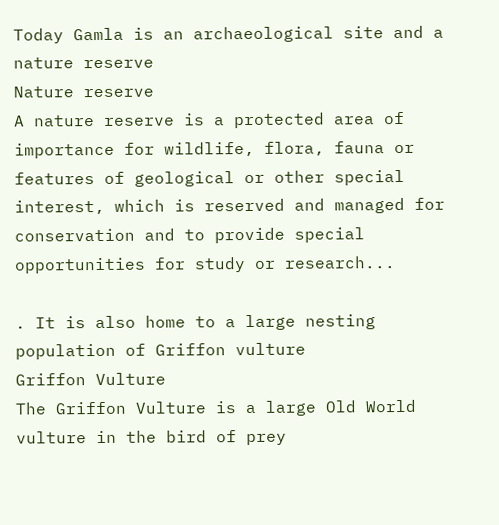Today Gamla is an archaeological site and a nature reserve
Nature reserve
A nature reserve is a protected area of importance for wildlife, flora, fauna or features of geological or other special interest, which is reserved and managed for conservation and to provide special opportunities for study or research...

. It is also home to a large nesting population of Griffon vulture
Griffon Vulture
The Griffon Vulture is a large Old World vulture in the bird of prey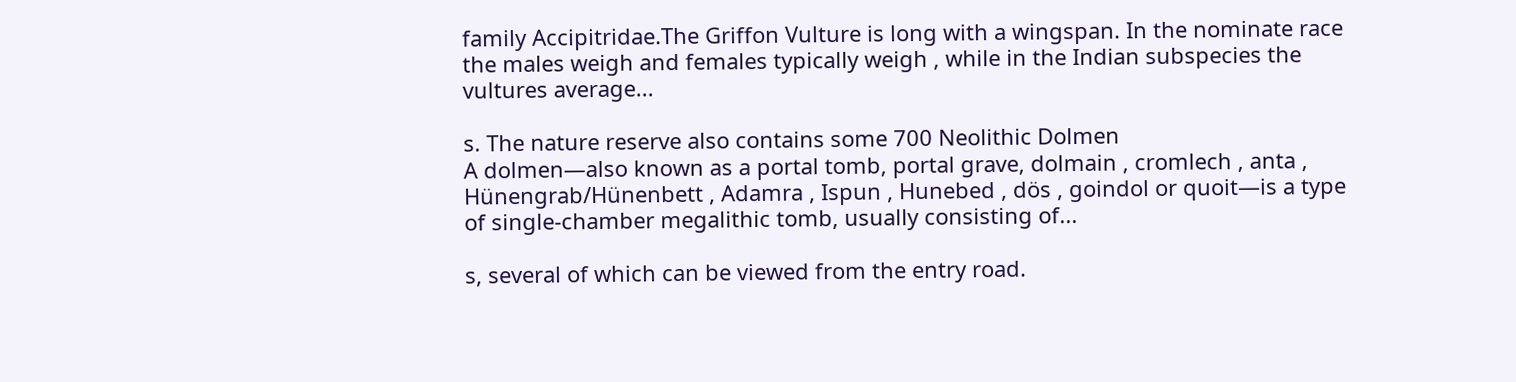family Accipitridae.The Griffon Vulture is long with a wingspan. In the nominate race the males weigh and females typically weigh , while in the Indian subspecies the vultures average...

s. The nature reserve also contains some 700 Neolithic Dolmen
A dolmen—also known as a portal tomb, portal grave, dolmain , cromlech , anta , Hünengrab/Hünenbett , Adamra , Ispun , Hunebed , dös , goindol or quoit—is a type of single-chamber megalithic tomb, usually consisting of...

s, several of which can be viewed from the entry road.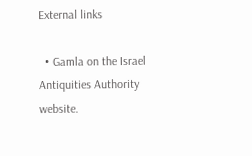External links

  • Gamla on the Israel Antiquities Authority website.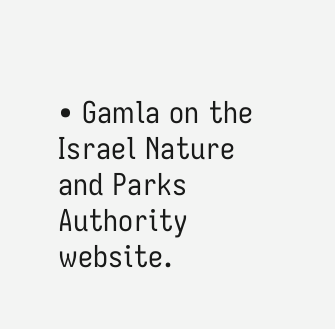• Gamla on the Israel Nature and Parks Authority website.